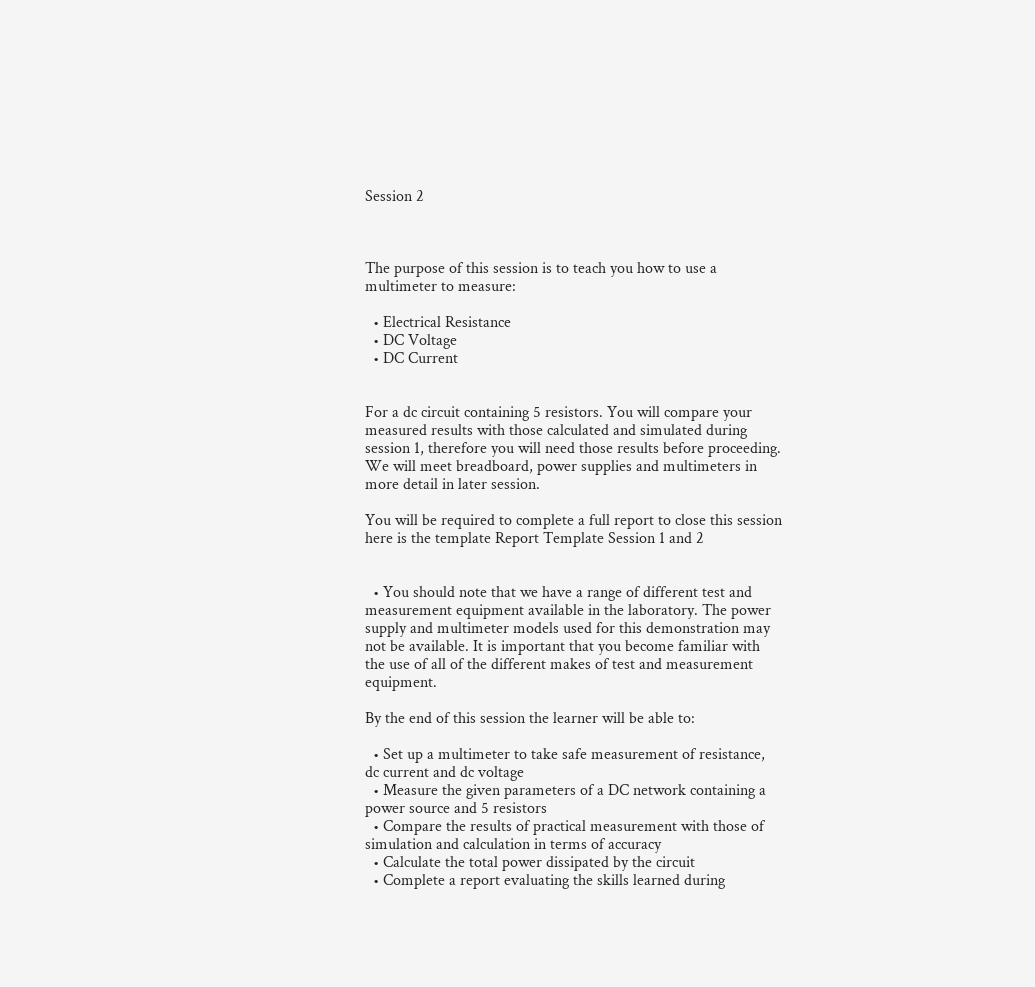Session 2



The purpose of this session is to teach you how to use a multimeter to measure:

  • Electrical Resistance
  • DC Voltage
  • DC Current


For a dc circuit containing 5 resistors. You will compare your measured results with those calculated and simulated during session 1, therefore you will need those results before proceeding. We will meet breadboard, power supplies and multimeters in more detail in later session.

You will be required to complete a full report to close this session here is the template Report Template Session 1 and 2


  • You should note that we have a range of different test and measurement equipment available in the laboratory. The power supply and multimeter models used for this demonstration may not be available. It is important that you become familiar with the use of all of the different makes of test and measurement equipment.

By the end of this session the learner will be able to:

  • Set up a multimeter to take safe measurement of resistance, dc current and dc voltage
  • Measure the given parameters of a DC network containing a power source and 5 resistors
  • Compare the results of practical measurement with those of simulation and calculation in terms of accuracy
  • Calculate the total power dissipated by the circuit
  • Complete a report evaluating the skills learned during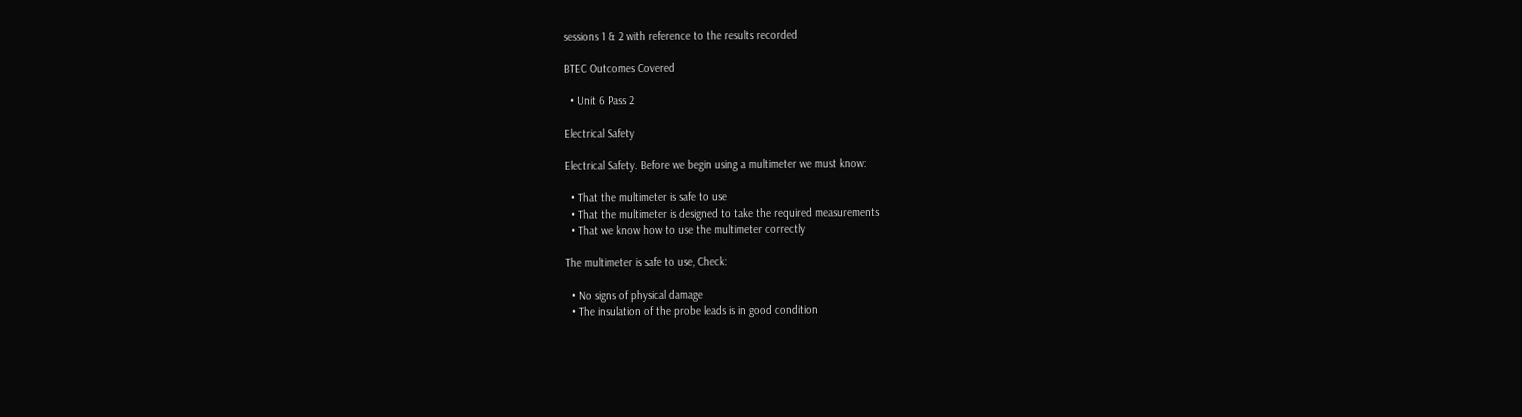sessions 1 & 2 with reference to the results recorded

BTEC Outcomes Covered

  • Unit 6 Pass 2

Electrical Safety

Electrical Safety. Before we begin using a multimeter we must know:

  • That the multimeter is safe to use
  • That the multimeter is designed to take the required measurements
  • That we know how to use the multimeter correctly

The multimeter is safe to use, Check:

  • No signs of physical damage
  • The insulation of the probe leads is in good condition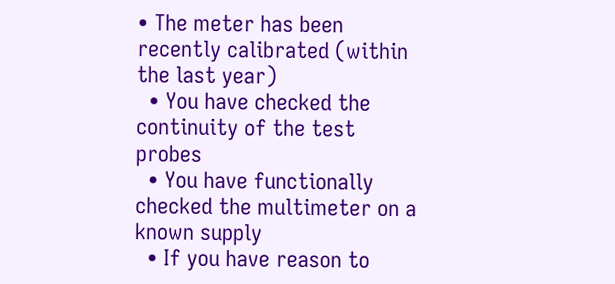• The meter has been recently calibrated (within the last year)
  • You have checked the continuity of the test probes
  • You have functionally checked the multimeter on a known supply
  • If you have reason to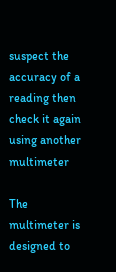suspect the accuracy of a reading then check it again using another multimeter

The multimeter is designed to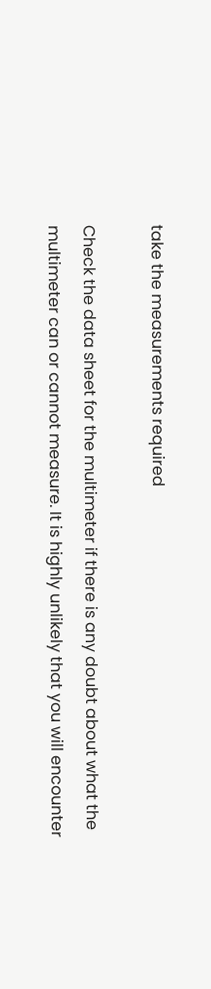take the measurements required

Check the data sheet for the multimeter if there is any doubt about what the multimeter can or cannot measure. It is highly unlikely that you will encounter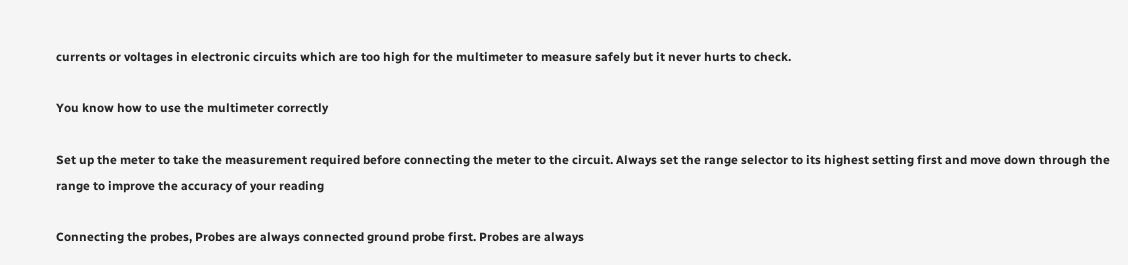currents or voltages in electronic circuits which are too high for the multimeter to measure safely but it never hurts to check.

You know how to use the multimeter correctly

Set up the meter to take the measurement required before connecting the meter to the circuit. Always set the range selector to its highest setting first and move down through the range to improve the accuracy of your reading

Connecting the probes, Probes are always connected ground probe first. Probes are always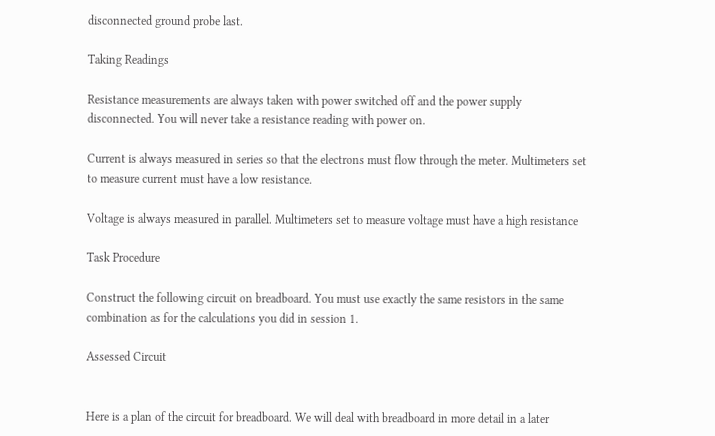disconnected ground probe last.

Taking Readings

Resistance measurements are always taken with power switched off and the power supply disconnected. You will never take a resistance reading with power on.

Current is always measured in series so that the electrons must flow through the meter. Multimeters set to measure current must have a low resistance.

Voltage is always measured in parallel. Multimeters set to measure voltage must have a high resistance

Task Procedure

Construct the following circuit on breadboard. You must use exactly the same resistors in the same combination as for the calculations you did in session 1.

Assessed Circuit


Here is a plan of the circuit for breadboard. We will deal with breadboard in more detail in a later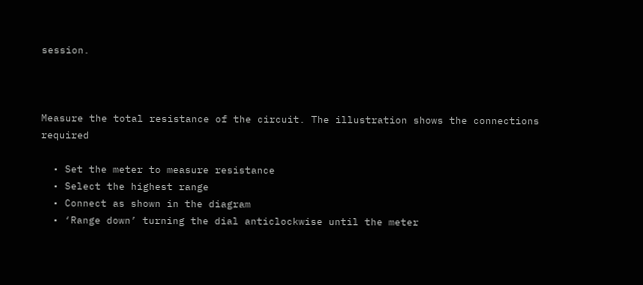session.



Measure the total resistance of the circuit. The illustration shows the connections required

  • Set the meter to measure resistance
  • Select the highest range
  • Connect as shown in the diagram
  • ‘Range down’ turning the dial anticlockwise until the meter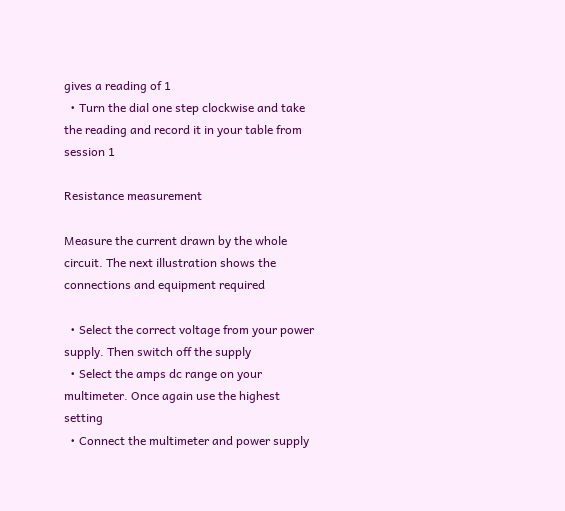gives a reading of 1
  • Turn the dial one step clockwise and take the reading and record it in your table from session 1

Resistance measurement

Measure the current drawn by the whole circuit. The next illustration shows the connections and equipment required

  • Select the correct voltage from your power supply. Then switch off the supply
  • Select the amps dc range on your multimeter. Once again use the highest setting
  • Connect the multimeter and power supply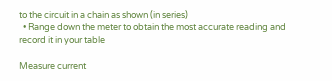to the circuit in a chain as shown (in series)
  • Range down the meter to obtain the most accurate reading and record it in your table

Measure current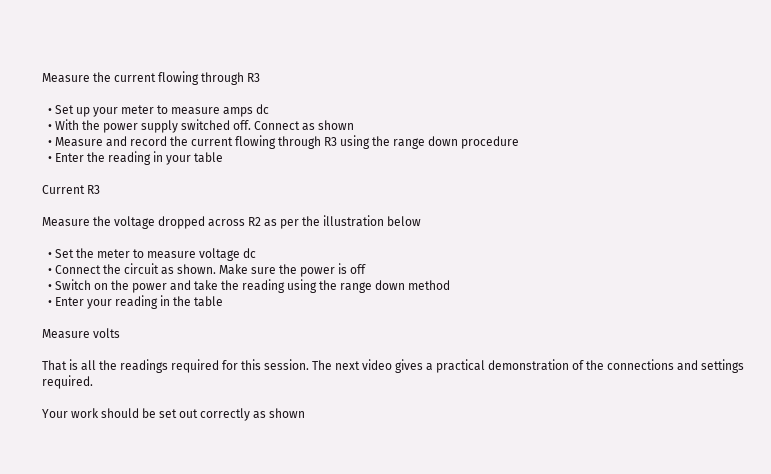Measure the current flowing through R3

  • Set up your meter to measure amps dc
  • With the power supply switched off. Connect as shown
  • Measure and record the current flowing through R3 using the range down procedure
  • Enter the reading in your table

Current R3

Measure the voltage dropped across R2 as per the illustration below

  • Set the meter to measure voltage dc
  • Connect the circuit as shown. Make sure the power is off
  • Switch on the power and take the reading using the range down method
  • Enter your reading in the table

Measure volts

That is all the readings required for this session. The next video gives a practical demonstration of the connections and settings required.

Your work should be set out correctly as shown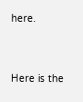here.



Here is the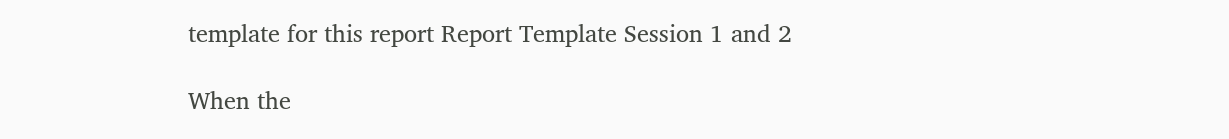template for this report Report Template Session 1 and 2

When the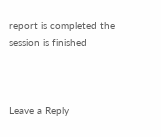report is completed the session is finished



Leave a Reply